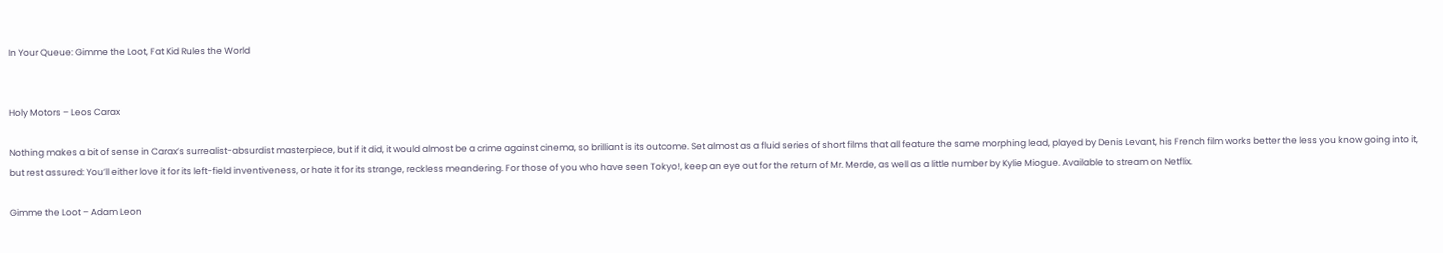In Your Queue: Gimme the Loot, Fat Kid Rules the World


Holy Motors – Leos Carax

Nothing makes a bit of sense in Carax’s surrealist-absurdist masterpiece, but if it did, it would almost be a crime against cinema, so brilliant is its outcome. Set almost as a fluid series of short films that all feature the same morphing lead, played by Denis Levant, his French film works better the less you know going into it, but rest assured: You’ll either love it for its left-field inventiveness, or hate it for its strange, reckless meandering. For those of you who have seen Tokyo!, keep an eye out for the return of Mr. Merde, as well as a little number by Kylie Miogue. Available to stream on Netflix.

Gimme the Loot – Adam Leon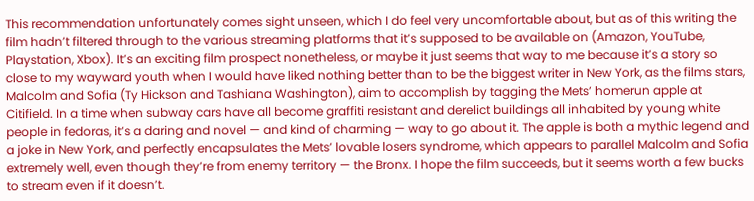This recommendation unfortunately comes sight unseen, which I do feel very uncomfortable about, but as of this writing the film hadn’t filtered through to the various streaming platforms that it’s supposed to be available on (Amazon, YouTube, Playstation, Xbox). It’s an exciting film prospect nonetheless, or maybe it just seems that way to me because it’s a story so close to my wayward youth when I would have liked nothing better than to be the biggest writer in New York, as the films stars, Malcolm and Sofia (Ty Hickson and Tashiana Washington), aim to accomplish by tagging the Mets’ homerun apple at Citifield. In a time when subway cars have all become graffiti resistant and derelict buildings all inhabited by young white people in fedoras, it’s a daring and novel — and kind of charming — way to go about it. The apple is both a mythic legend and a joke in New York, and perfectly encapsulates the Mets’ lovable losers syndrome, which appears to parallel Malcolm and Sofia extremely well, even though they’re from enemy territory — the Bronx. I hope the film succeeds, but it seems worth a few bucks to stream even if it doesn’t.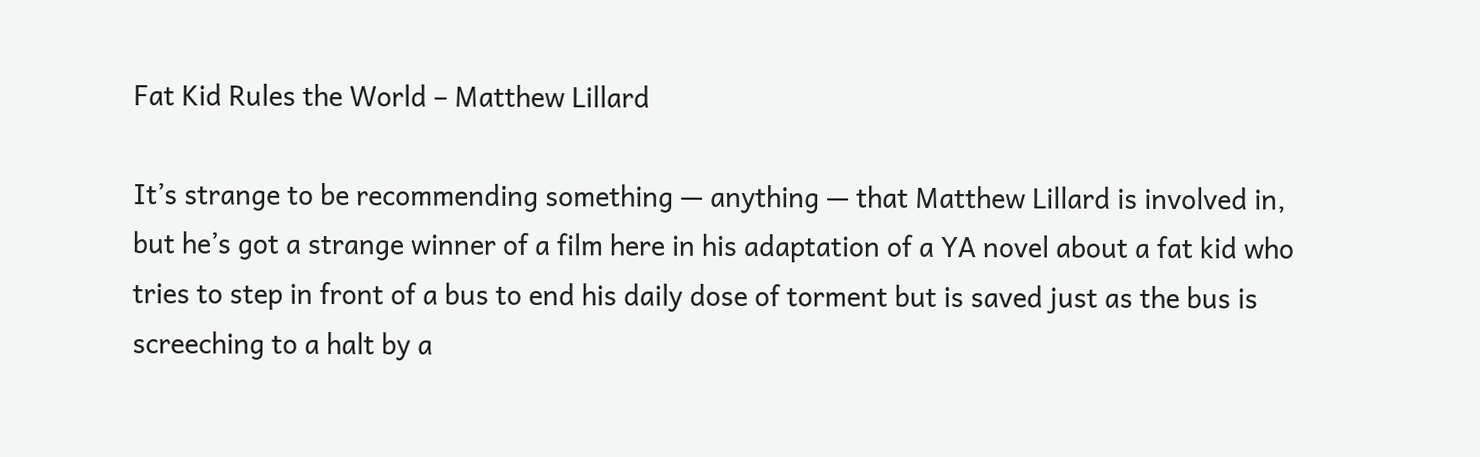Fat Kid Rules the World – Matthew Lillard

It’s strange to be recommending something — anything — that Matthew Lillard is involved in, but he’s got a strange winner of a film here in his adaptation of a YA novel about a fat kid who tries to step in front of a bus to end his daily dose of torment but is saved just as the bus is screeching to a halt by a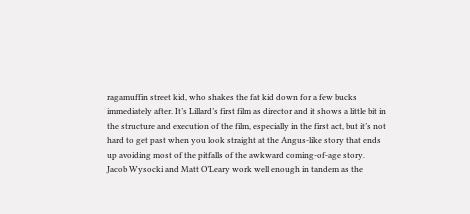ragamuffin street kid, who shakes the fat kid down for a few bucks immediately after. It’s Lillard’s first film as director and it shows a little bit in the structure and execution of the film, especially in the first act, but it’s not hard to get past when you look straight at the Angus-like story that ends up avoiding most of the pitfalls of the awkward coming-of-age story. Jacob Wysocki and Matt O’Leary work well enough in tandem as the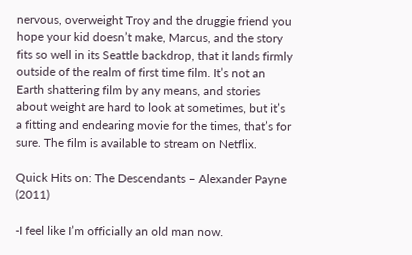nervous, overweight Troy and the druggie friend you hope your kid doesn’t make, Marcus, and the story fits so well in its Seattle backdrop, that it lands firmly outside of the realm of first time film. It’s not an Earth shattering film by any means, and stories about weight are hard to look at sometimes, but it’s a fitting and endearing movie for the times, that’s for sure. The film is available to stream on Netflix.

Quick Hits on: The Descendants – Alexander Payne (2011)

-I feel like I’m officially an old man now.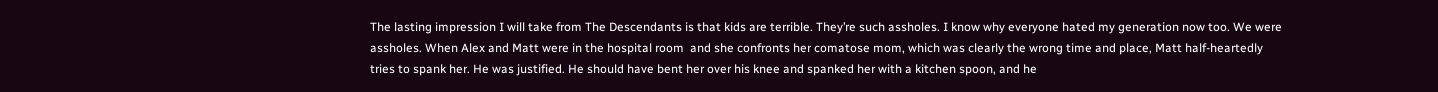The lasting impression I will take from The Descendants is that kids are terrible. They’re such assholes. I know why everyone hated my generation now too. We were assholes. When Alex and Matt were in the hospital room  and she confronts her comatose mom, which was clearly the wrong time and place, Matt half-heartedly tries to spank her. He was justified. He should have bent her over his knee and spanked her with a kitchen spoon, and he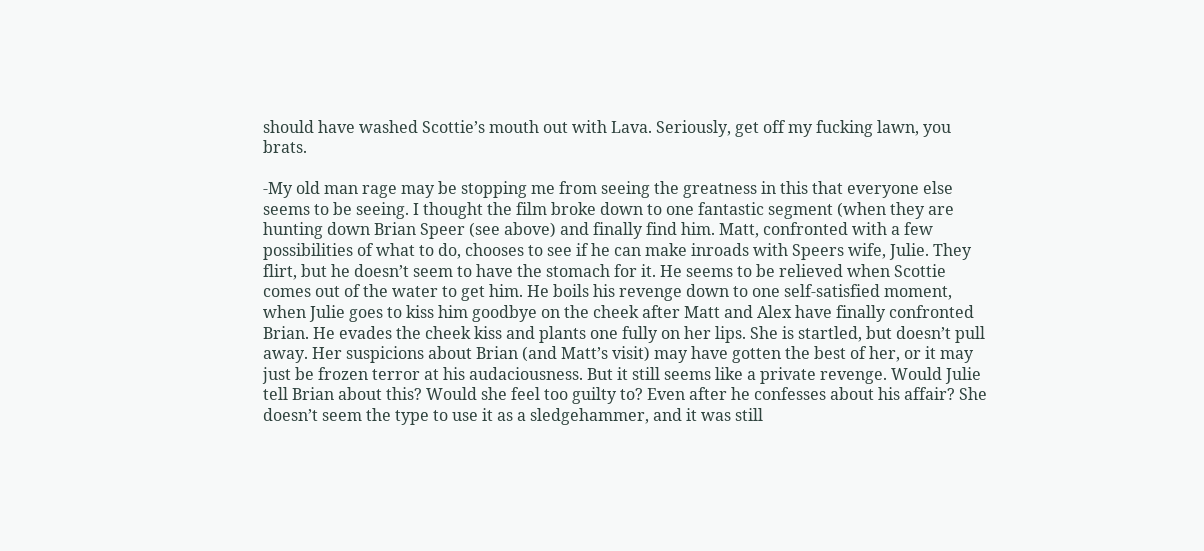should have washed Scottie’s mouth out with Lava. Seriously, get off my fucking lawn, you brats.

-My old man rage may be stopping me from seeing the greatness in this that everyone else seems to be seeing. I thought the film broke down to one fantastic segment (when they are hunting down Brian Speer (see above) and finally find him. Matt, confronted with a few possibilities of what to do, chooses to see if he can make inroads with Speers wife, Julie. They flirt, but he doesn’t seem to have the stomach for it. He seems to be relieved when Scottie comes out of the water to get him. He boils his revenge down to one self-satisfied moment, when Julie goes to kiss him goodbye on the cheek after Matt and Alex have finally confronted Brian. He evades the cheek kiss and plants one fully on her lips. She is startled, but doesn’t pull away. Her suspicions about Brian (and Matt’s visit) may have gotten the best of her, or it may just be frozen terror at his audaciousness. But it still seems like a private revenge. Would Julie tell Brian about this? Would she feel too guilty to? Even after he confesses about his affair? She doesn’t seem the type to use it as a sledgehammer, and it was still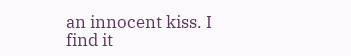an innocent kiss. I find it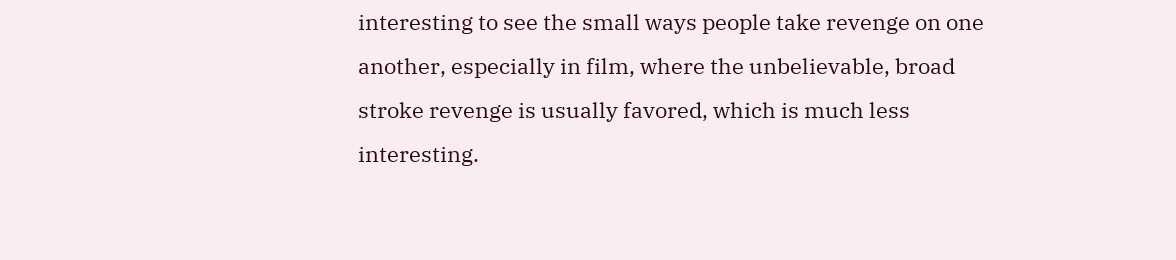interesting to see the small ways people take revenge on one another, especially in film, where the unbelievable, broad stroke revenge is usually favored, which is much less interesting.